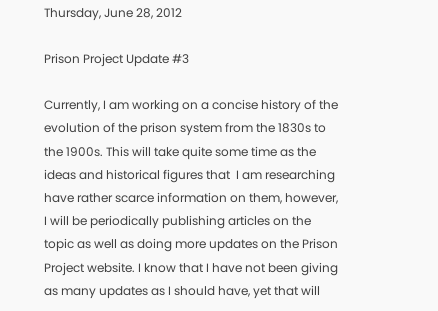Thursday, June 28, 2012

Prison Project Update #3

Currently, I am working on a concise history of the evolution of the prison system from the 1830s to the 1900s. This will take quite some time as the ideas and historical figures that  I am researching have rather scarce information on them, however, I will be periodically publishing articles on the topic as well as doing more updates on the Prison Project website. I know that I have not been giving as many updates as I should have, yet that will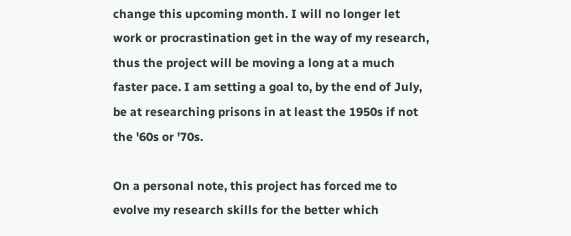change this upcoming month. I will no longer let work or procrastination get in the way of my research, thus the project will be moving a long at a much faster pace. I am setting a goal to, by the end of July, be at researching prisons in at least the 1950s if not the '60s or '70s.

On a personal note, this project has forced me to evolve my research skills for the better which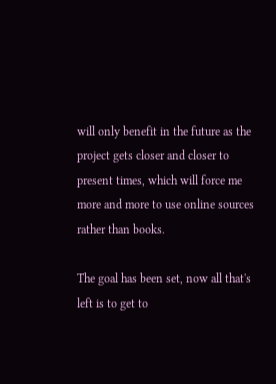will only benefit in the future as the project gets closer and closer to present times, which will force me more and more to use online sources rather than books.

The goal has been set, now all that's left is to get to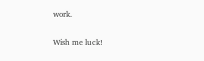work.

Wish me luck!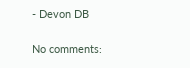- Devon DB

No comments: